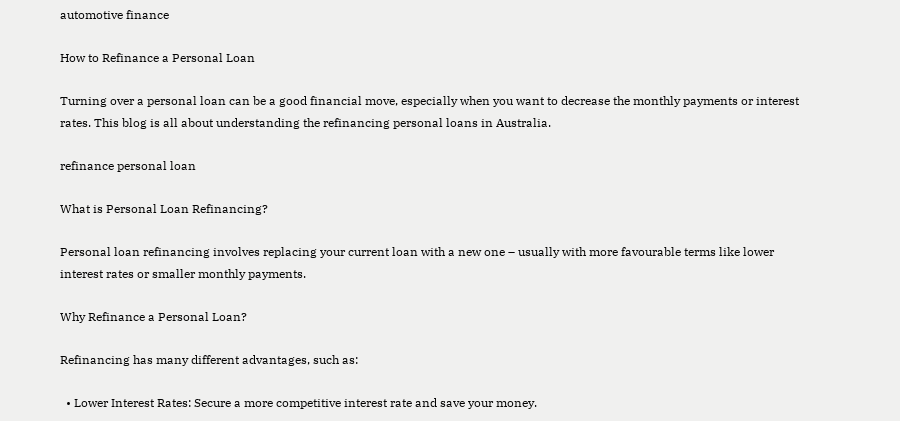automotive finance

How to Refinance a Personal Loan

Turning over a personal loan can be a good financial move, especially when you want to decrease the monthly payments or interest rates. This blog is all about understanding the refinancing personal loans in Australia.

refinance personal loan

What is Personal Loan Refinancing?

Personal loan refinancing involves replacing your current loan with a new one – usually with more favourable terms like lower interest rates or smaller monthly payments.

Why Refinance a Personal Loan?

Refinancing has many different advantages, such as:

  • Lower Interest Rates: Secure a more competitive interest rate and save your money.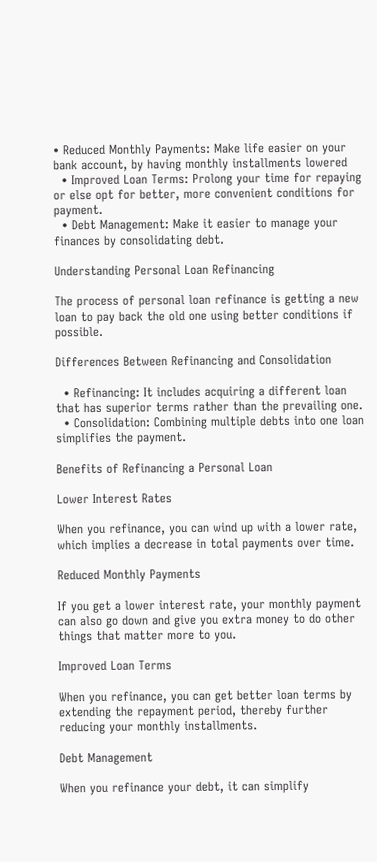• Reduced Monthly Payments: Make life easier on your bank account, by having monthly installments lowered
  • Improved Loan Terms: Prolong your time for repaying or else opt for better, more convenient conditions for payment.
  • Debt Management: Make it easier to manage your finances by consolidating debt.

Understanding Personal Loan Refinancing

The process of personal loan refinance is getting a new loan to pay back the old one using better conditions if possible.

Differences Between Refinancing and Consolidation

  • Refinancing: It includes acquiring a different loan that has superior terms rather than the prevailing one.
  • Consolidation: Combining multiple debts into one loan simplifies the payment.

Benefits of Refinancing a Personal Loan

Lower Interest Rates

When you refinance, you can wind up with a lower rate, which implies a decrease in total payments over time.

Reduced Monthly Payments

If you get a lower interest rate, your monthly payment can also go down and give you extra money to do other things that matter more to you.

Improved Loan Terms

When you refinance, you can get better loan terms by extending the repayment period, thereby further reducing your monthly installments.

Debt Management

When you refinance your debt, it can simplify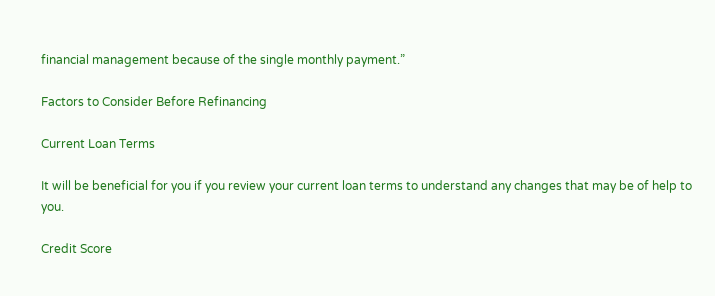financial management because of the single monthly payment.”

Factors to Consider Before Refinancing

Current Loan Terms

It will be beneficial for you if you review your current loan terms to understand any changes that may be of help to you.

Credit Score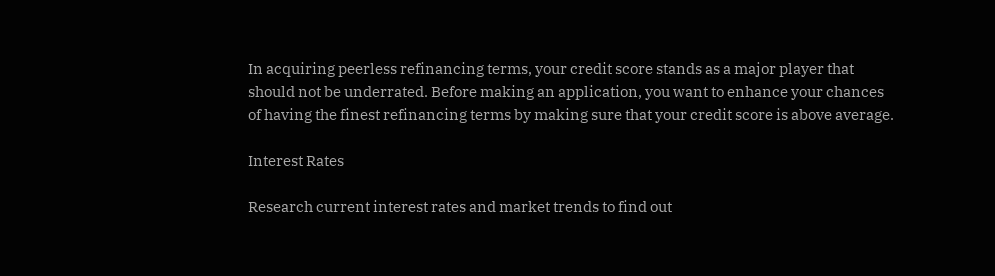In acquiring peerless refinancing terms, your credit score stands as a major player that should not be underrated. Before making an application, you want to enhance your chances of having the finest refinancing terms by making sure that your credit score is above average.

Interest Rates

Research current interest rates and market trends to find out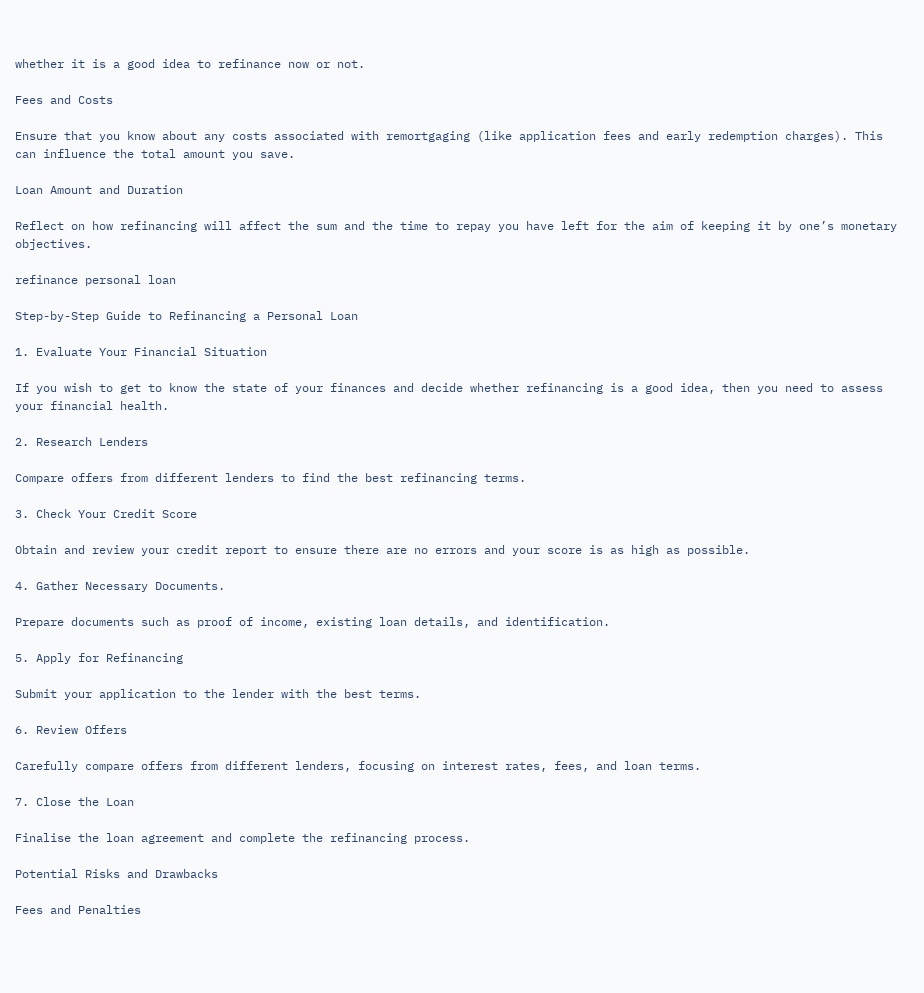whether it is a good idea to refinance now or not.

Fees and Costs

Ensure that you know about any costs associated with remortgaging (like application fees and early redemption charges). This can influence the total amount you save.

Loan Amount and Duration

Reflect on how refinancing will affect the sum and the time to repay you have left for the aim of keeping it by one’s monetary objectives.

refinance personal loan

Step-by-Step Guide to Refinancing a Personal Loan

1. Evaluate Your Financial Situation

If you wish to get to know the state of your finances and decide whether refinancing is a good idea, then you need to assess your financial health.

2. Research Lenders

Compare offers from different lenders to find the best refinancing terms.

3. Check Your Credit Score

Obtain and review your credit report to ensure there are no errors and your score is as high as possible.

4. Gather Necessary Documents.

Prepare documents such as proof of income, existing loan details, and identification.

5. Apply for Refinancing

Submit your application to the lender with the best terms.

6. Review Offers

Carefully compare offers from different lenders, focusing on interest rates, fees, and loan terms.

7. Close the Loan

Finalise the loan agreement and complete the refinancing process.

Potential Risks and Drawbacks

Fees and Penalties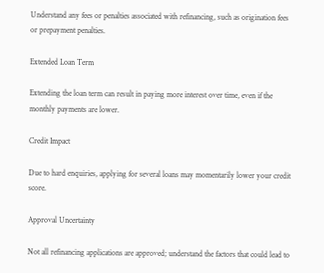Understand any fees or penalties associated with refinancing, such as origination fees or prepayment penalties.

Extended Loan Term

Extending the loan term can result in paying more interest over time, even if the monthly payments are lower.

Credit Impact

Due to hard enquiries, applying for several loans may momentarily lower your credit score.

Approval Uncertainty

Not all refinancing applications are approved; understand the factors that could lead to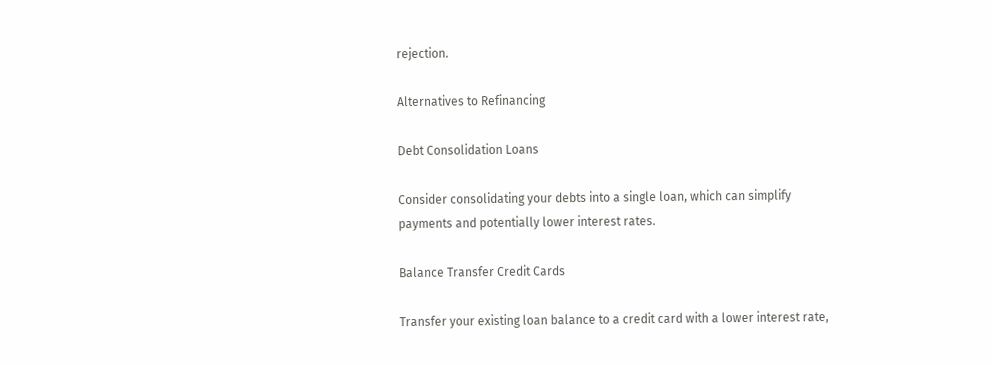rejection.

Alternatives to Refinancing

Debt Consolidation Loans

Consider consolidating your debts into a single loan, which can simplify payments and potentially lower interest rates.

Balance Transfer Credit Cards

Transfer your existing loan balance to a credit card with a lower interest rate,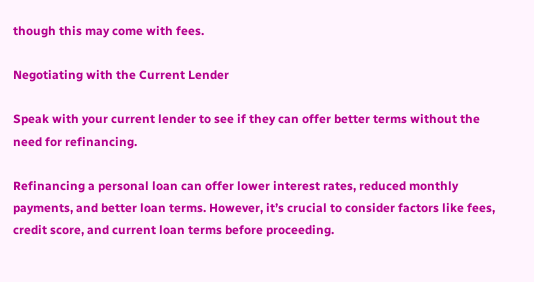though this may come with fees.

Negotiating with the Current Lender

Speak with your current lender to see if they can offer better terms without the need for refinancing.

Refinancing a personal loan can offer lower interest rates, reduced monthly payments, and better loan terms. However, it’s crucial to consider factors like fees, credit score, and current loan terms before proceeding.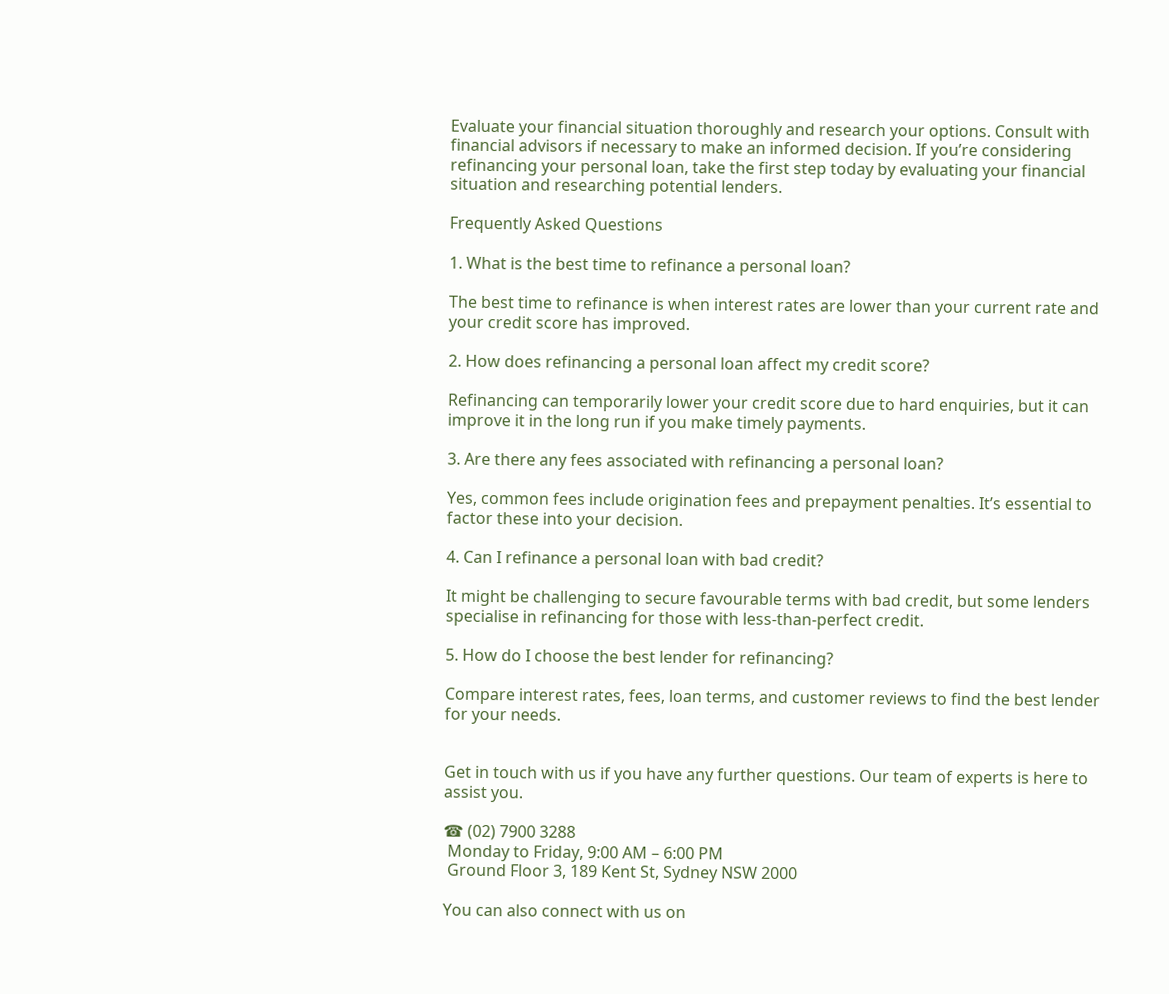Evaluate your financial situation thoroughly and research your options. Consult with financial advisors if necessary to make an informed decision. If you’re considering refinancing your personal loan, take the first step today by evaluating your financial situation and researching potential lenders.

Frequently Asked Questions

1. What is the best time to refinance a personal loan?

The best time to refinance is when interest rates are lower than your current rate and your credit score has improved.

2. How does refinancing a personal loan affect my credit score?

Refinancing can temporarily lower your credit score due to hard enquiries, but it can improve it in the long run if you make timely payments.

3. Are there any fees associated with refinancing a personal loan?

Yes, common fees include origination fees and prepayment penalties. It’s essential to factor these into your decision.

4. Can I refinance a personal loan with bad credit?

It might be challenging to secure favourable terms with bad credit, but some lenders specialise in refinancing for those with less-than-perfect credit.

5. How do I choose the best lender for refinancing?

Compare interest rates, fees, loan terms, and customer reviews to find the best lender for your needs.


Get in touch with us if you have any further questions. Our team of experts is here to assist you.

☎ (02) 7900 3288
 Monday to Friday, 9:00 AM – 6:00 PM
 Ground Floor 3, 189 Kent St, Sydney NSW 2000

You can also connect with us on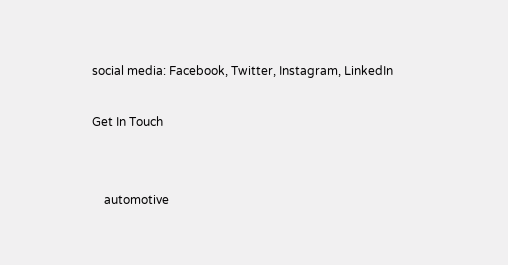social media: Facebook, Twitter, Instagram, LinkedIn

Get In Touch


    automotive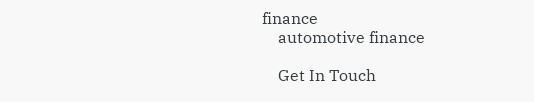finance
    automotive finance

    Get In Touch